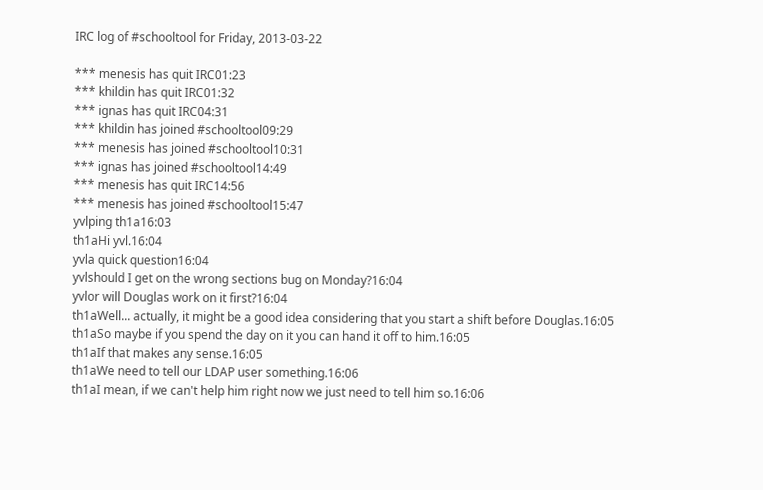IRC log of #schooltool for Friday, 2013-03-22

*** menesis has quit IRC01:23
*** khildin has quit IRC01:32
*** ignas has quit IRC04:31
*** khildin has joined #schooltool09:29
*** menesis has joined #schooltool10:31
*** ignas has joined #schooltool14:49
*** menesis has quit IRC14:56
*** menesis has joined #schooltool15:47
yvlping th1a16:03
th1aHi yvl.16:04
yvla quick question16:04
yvlshould I get on the wrong sections bug on Monday?16:04
yvlor will Douglas work on it first?16:04
th1aWell... actually, it might be a good idea considering that you start a shift before Douglas.16:05
th1aSo maybe if you spend the day on it you can hand it off to him.16:05
th1aIf that makes any sense.16:05
th1aWe need to tell our LDAP user something.16:06
th1aI mean, if we can't help him right now we just need to tell him so.16:06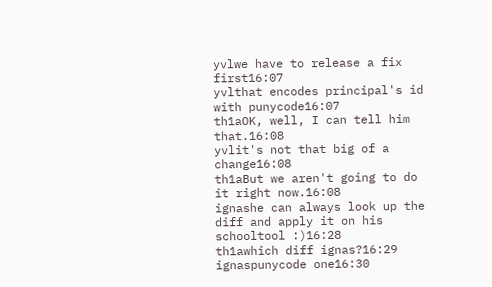yvlwe have to release a fix first16:07
yvlthat encodes principal's id with punycode16:07
th1aOK, well, I can tell him that.16:08
yvlit's not that big of a change16:08
th1aBut we aren't going to do it right now.16:08
ignashe can always look up the diff and apply it on his schooltool :)16:28
th1awhich diff ignas?16:29
ignaspunycode one16:30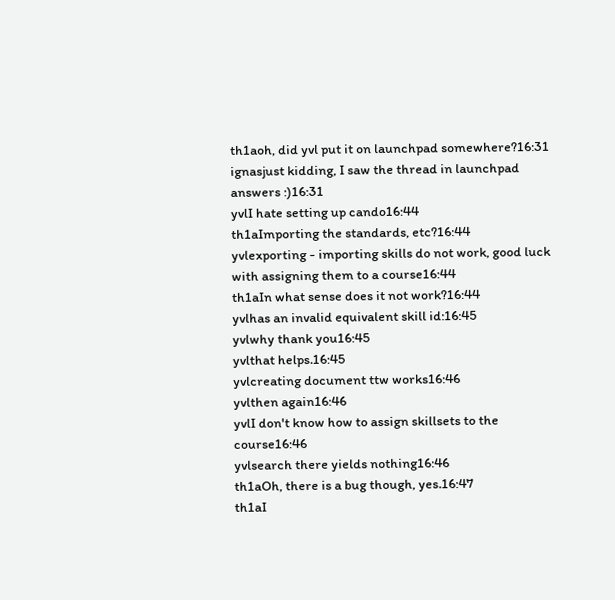th1aoh, did yvl put it on launchpad somewhere?16:31
ignasjust kidding, I saw the thread in launchpad answers :)16:31
yvlI hate setting up cando16:44
th1aImporting the standards, etc?16:44
yvlexporting - importing skills do not work, good luck with assigning them to a course16:44
th1aIn what sense does it not work?16:44
yvlhas an invalid equivalent skill id:16:45
yvlwhy thank you16:45
yvlthat helps.16:45
yvlcreating document ttw works16:46
yvlthen again16:46
yvlI don't know how to assign skillsets to the course16:46
yvlsearch there yields nothing16:46
th1aOh, there is a bug though, yes.16:47
th1aI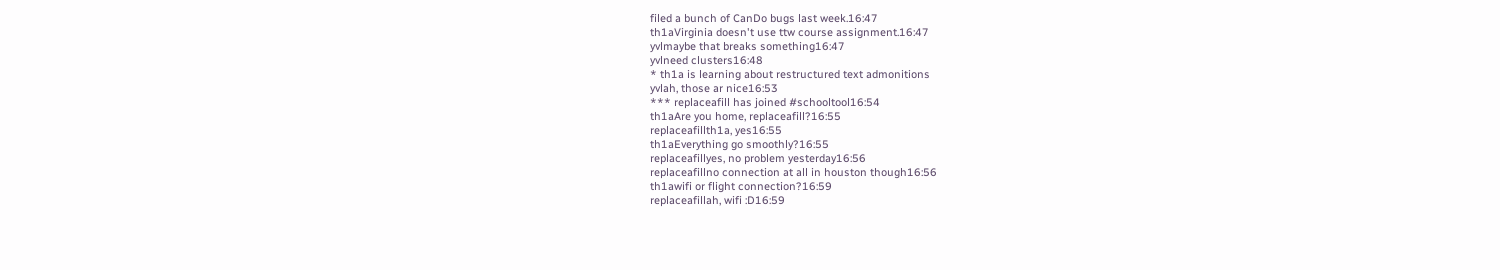filed a bunch of CanDo bugs last week.16:47
th1aVirginia doesn't use ttw course assignment.16:47
yvlmaybe that breaks something16:47
yvlneed clusters16:48
* th1a is learning about restructured text admonitions
yvlah, those ar nice16:53
*** replaceafill has joined #schooltool16:54
th1aAre you home, replaceafill?16:55
replaceafillth1a, yes16:55
th1aEverything go smoothly?16:55
replaceafillyes, no problem yesterday16:56
replaceafillno connection at all in houston though16:56
th1awifi or flight connection?16:59
replaceafillah, wifi :D16:59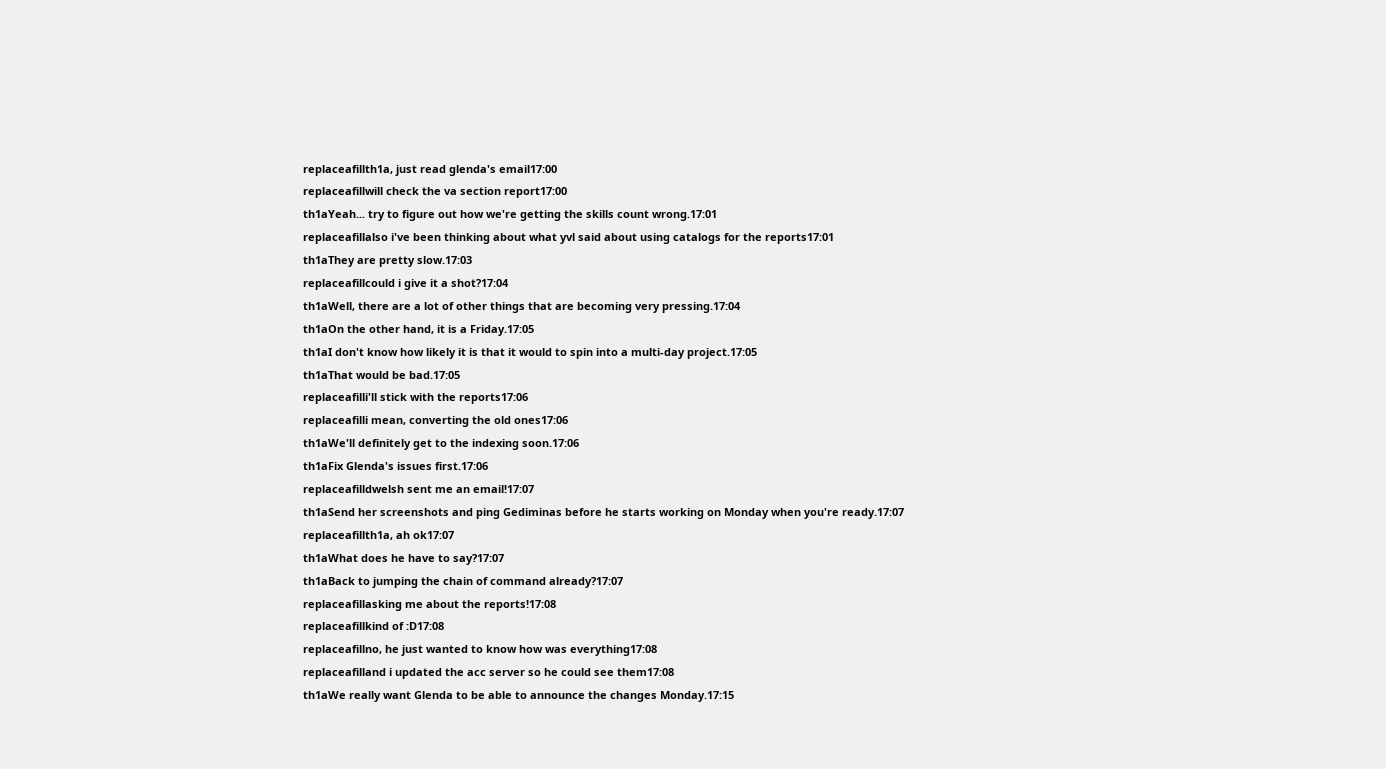replaceafillth1a, just read glenda's email17:00
replaceafillwill check the va section report17:00
th1aYeah... try to figure out how we're getting the skills count wrong.17:01
replaceafillalso i've been thinking about what yvl said about using catalogs for the reports17:01
th1aThey are pretty slow.17:03
replaceafillcould i give it a shot?17:04
th1aWell, there are a lot of other things that are becoming very pressing.17:04
th1aOn the other hand, it is a Friday.17:05
th1aI don't know how likely it is that it would to spin into a multi-day project.17:05
th1aThat would be bad.17:05
replaceafilli'll stick with the reports17:06
replaceafilli mean, converting the old ones17:06
th1aWe'll definitely get to the indexing soon.17:06
th1aFix Glenda's issues first.17:06
replaceafilldwelsh sent me an email!17:07
th1aSend her screenshots and ping Gediminas before he starts working on Monday when you're ready.17:07
replaceafillth1a, ah ok17:07
th1aWhat does he have to say?17:07
th1aBack to jumping the chain of command already?17:07
replaceafillasking me about the reports!17:08
replaceafillkind of :D17:08
replaceafillno, he just wanted to know how was everything17:08
replaceafilland i updated the acc server so he could see them17:08
th1aWe really want Glenda to be able to announce the changes Monday.17:15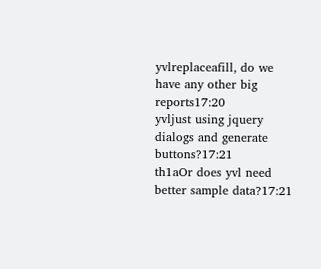yvlreplaceafill, do we have any other big reports17:20
yvljust using jquery dialogs and generate buttons?17:21
th1aOr does yvl need better sample data?17:21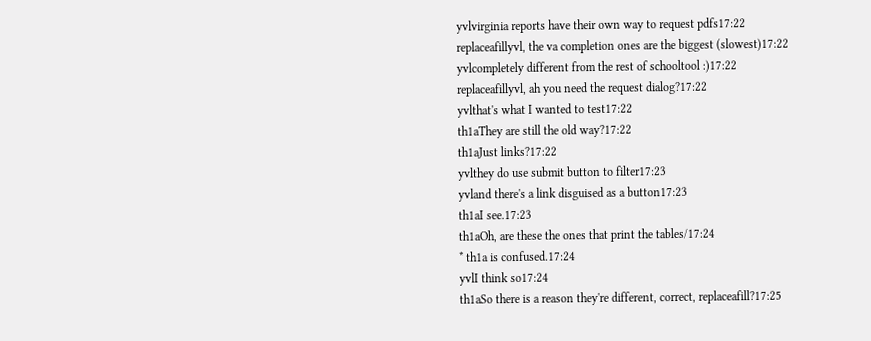yvlvirginia reports have their own way to request pdfs17:22
replaceafillyvl, the va completion ones are the biggest (slowest)17:22
yvlcompletely different from the rest of schooltool :)17:22
replaceafillyvl, ah you need the request dialog?17:22
yvlthat's what I wanted to test17:22
th1aThey are still the old way?17:22
th1aJust links?17:22
yvlthey do use submit button to filter17:23
yvland there's a link disguised as a button17:23
th1aI see.17:23
th1aOh, are these the ones that print the tables/17:24
* th1a is confused.17:24
yvlI think so17:24
th1aSo there is a reason they're different, correct, replaceafill?17:25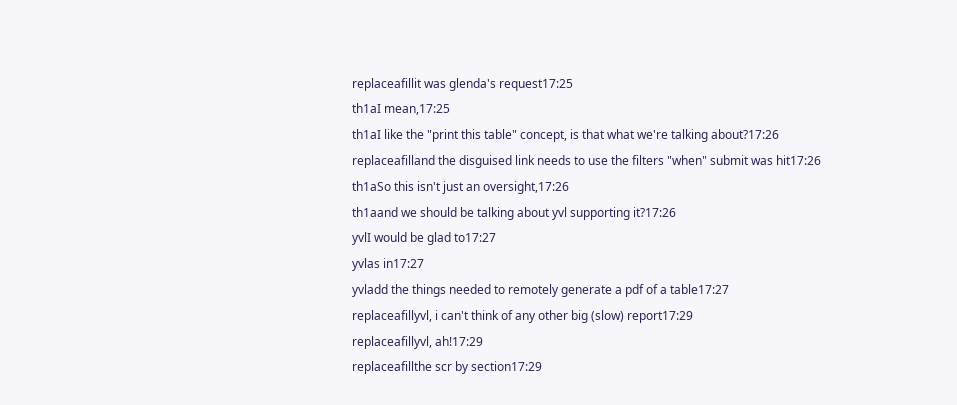replaceafillit was glenda's request17:25
th1aI mean,17:25
th1aI like the "print this table" concept, is that what we're talking about?17:26
replaceafilland the disguised link needs to use the filters "when" submit was hit17:26
th1aSo this isn't just an oversight,17:26
th1aand we should be talking about yvl supporting it?17:26
yvlI would be glad to17:27
yvlas in17:27
yvladd the things needed to remotely generate a pdf of a table17:27
replaceafillyvl, i can't think of any other big (slow) report17:29
replaceafillyvl, ah!17:29
replaceafillthe scr by section17:29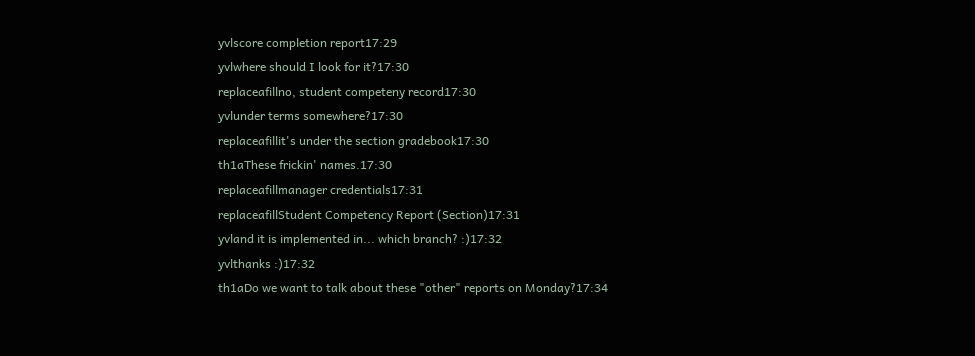yvlscore completion report17:29
yvlwhere should I look for it?17:30
replaceafillno, student competeny record17:30
yvlunder terms somewhere?17:30
replaceafillit's under the section gradebook17:30
th1aThese frickin' names.17:30
replaceafillmanager credentials17:31
replaceafillStudent Competency Report (Section)17:31
yvland it is implemented in... which branch? :)17:32
yvlthanks :)17:32
th1aDo we want to talk about these "other" reports on Monday?17:34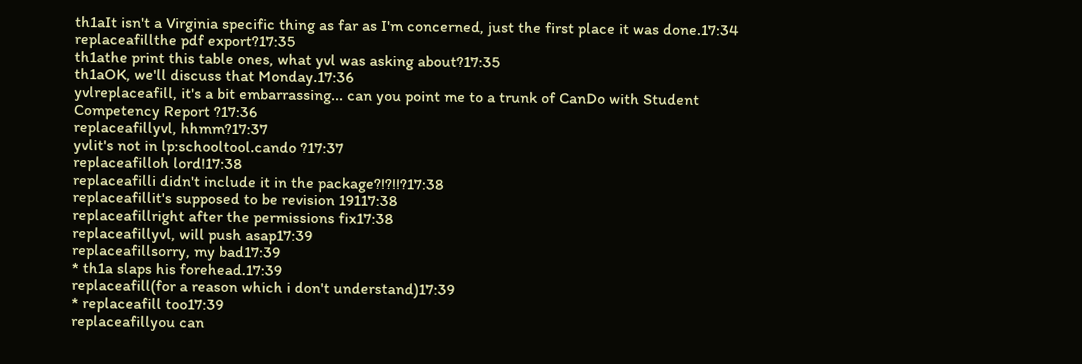th1aIt isn't a Virginia specific thing as far as I'm concerned, just the first place it was done.17:34
replaceafillthe pdf export?17:35
th1athe print this table ones, what yvl was asking about?17:35
th1aOK, we'll discuss that Monday.17:36
yvlreplaceafill, it's a bit embarrassing... can you point me to a trunk of CanDo with Student Competency Report ?17:36
replaceafillyvl, hhmm?17:37
yvlit's not in lp:schooltool.cando ?17:37
replaceafilloh lord!17:38
replaceafilli didn't include it in the package?!?!!?17:38
replaceafillit's supposed to be revision 19117:38
replaceafillright after the permissions fix17:38
replaceafillyvl, will push asap17:39
replaceafillsorry, my bad17:39
* th1a slaps his forehead.17:39
replaceafill(for a reason which i don't understand)17:39
* replaceafill too17:39
replaceafillyou can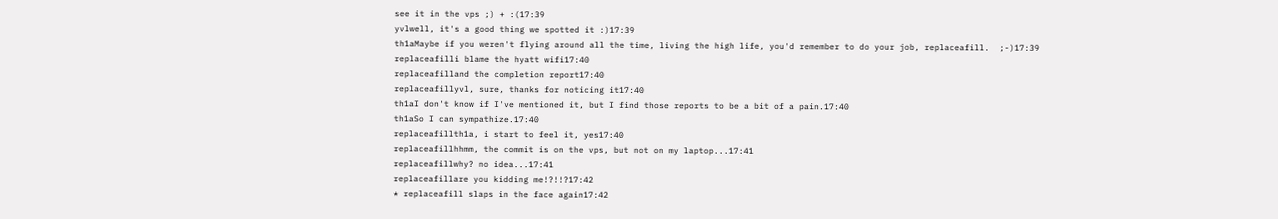see it in the vps ;) + :(17:39
yvlwell, it's a good thing we spotted it :)17:39
th1aMaybe if you weren't flying around all the time, living the high life, you'd remember to do your job, replaceafill.  ;-)17:39
replaceafilli blame the hyatt wifi17:40
replaceafilland the completion report17:40
replaceafillyvl, sure, thanks for noticing it17:40
th1aI don't know if I've mentioned it, but I find those reports to be a bit of a pain.17:40
th1aSo I can sympathize.17:40
replaceafillth1a, i start to feel it, yes17:40
replaceafillhhmm, the commit is on the vps, but not on my laptop...17:41
replaceafillwhy? no idea...17:41
replaceafillare you kidding me!?!!?17:42
* replaceafill slaps in the face again17:42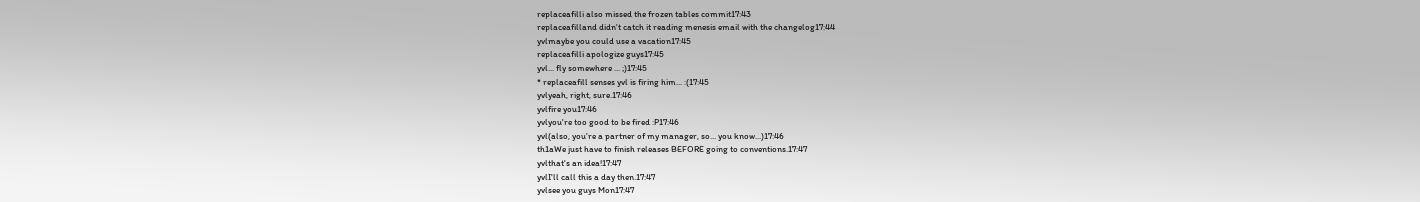replaceafilli also missed the frozen tables commit17:43
replaceafilland didn't catch it reading menesis email with the changelog17:44
yvlmaybe you could use a vacation17:45
replaceafilli apologize guys17:45
yvl... fly somewhere ... ;)17:45
* replaceafill senses yvl is firing him... :(17:45
yvlyeah, right, sure.17:46
yvlfire you17:46
yvlyou're too good to be fired :P17:46
yvl(also, you're a partner of my manager, so... you know...)17:46
th1aWe just have to finish releases BEFORE going to conventions.17:47
yvlthat's an idea!17:47
yvlI'll call this a day then.17:47
yvlsee you guys Mon17:47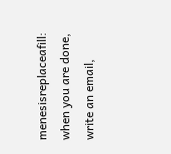menesisreplaceafill: when you are done, write an email,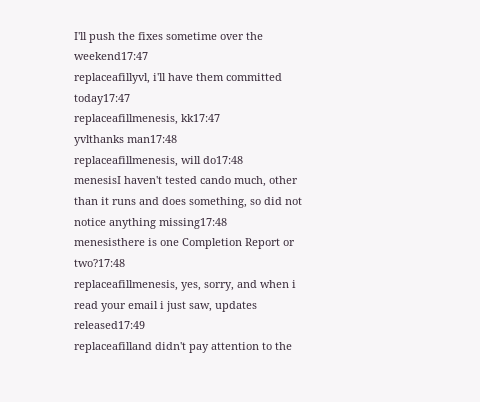I'll push the fixes sometime over the weekend17:47
replaceafillyvl, i'll have them committed today17:47
replaceafillmenesis, kk17:47
yvlthanks man17:48
replaceafillmenesis, will do17:48
menesisI haven't tested cando much, other than it runs and does something, so did not notice anything missing17:48
menesisthere is one Completion Report or two?17:48
replaceafillmenesis, yes, sorry, and when i read your email i just saw, updates released17:49
replaceafilland didn't pay attention to the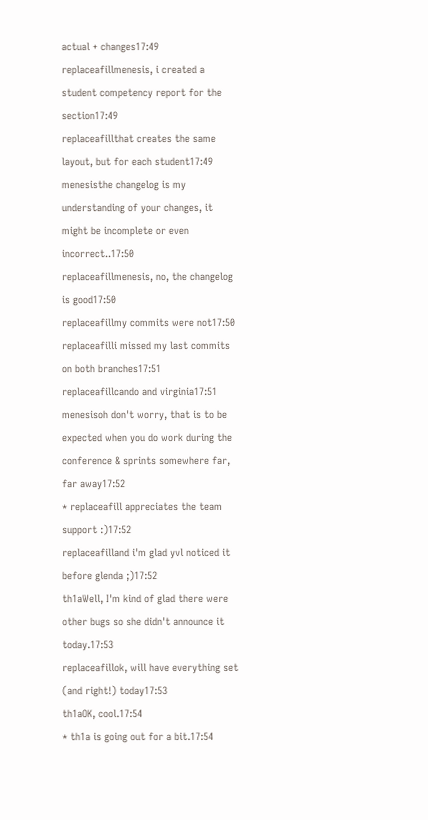actual + changes17:49
replaceafillmenesis, i created a student competency report for the section17:49
replaceafillthat creates the same layout, but for each student17:49
menesisthe changelog is my understanding of your changes, it might be incomplete or even incorrect..17:50
replaceafillmenesis, no, the changelog is good17:50
replaceafillmy commits were not17:50
replaceafilli missed my last commits on both branches17:51
replaceafillcando and virginia17:51
menesisoh don't worry, that is to be expected when you do work during the conference & sprints somewhere far, far away17:52
* replaceafill appreciates the team support :)17:52
replaceafilland i'm glad yvl noticed it before glenda ;)17:52
th1aWell, I'm kind of glad there were other bugs so she didn't announce it today.17:53
replaceafillok, will have everything set (and right!) today17:53
th1aOK, cool.17:54
* th1a is going out for a bit.17:54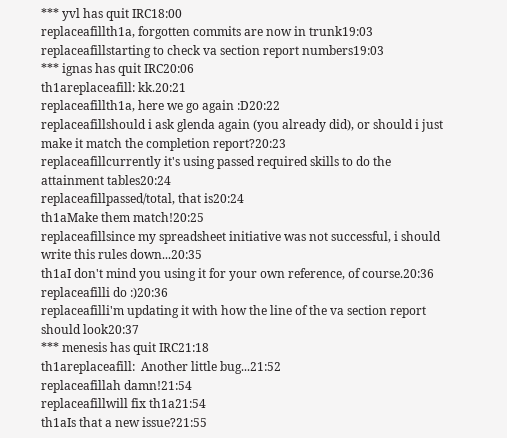*** yvl has quit IRC18:00
replaceafillth1a, forgotten commits are now in trunk19:03
replaceafillstarting to check va section report numbers19:03
*** ignas has quit IRC20:06
th1areplaceafill: kk.20:21
replaceafillth1a, here we go again :D20:22
replaceafillshould i ask glenda again (you already did), or should i just make it match the completion report?20:23
replaceafillcurrently it's using passed required skills to do the attainment tables20:24
replaceafillpassed/total, that is20:24
th1aMake them match!20:25
replaceafillsince my spreadsheet initiative was not successful, i should write this rules down...20:35
th1aI don't mind you using it for your own reference, of course.20:36
replaceafilli do :)20:36
replaceafilli'm updating it with how the line of the va section report should look20:37
*** menesis has quit IRC21:18
th1areplaceafill:  Another little bug...21:52
replaceafillah damn!21:54
replaceafillwill fix th1a21:54
th1aIs that a new issue?21:55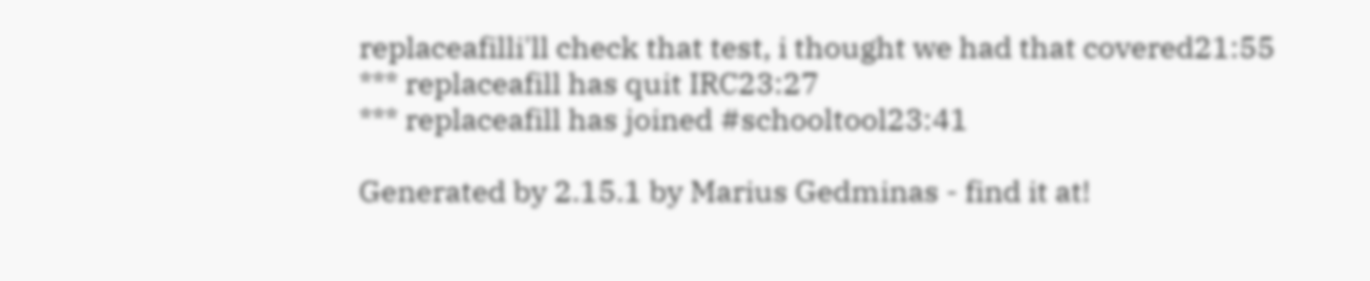replaceafilli'll check that test, i thought we had that covered21:55
*** replaceafill has quit IRC23:27
*** replaceafill has joined #schooltool23:41

Generated by 2.15.1 by Marius Gedminas - find it at!